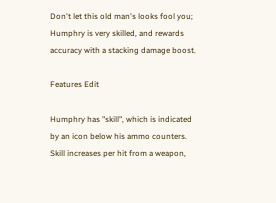Don't let this old man's looks fool you; Humphry is very skilled, and rewards accuracy with a stacking damage boost.

Features Edit

Humphry has "skill", which is indicated by an icon below his ammo counters. Skill increases per hit from a weapon,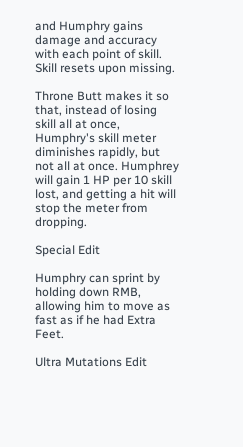and Humphry gains damage and accuracy with each point of skill. Skill resets upon missing.

Throne Butt makes it so that, instead of losing skill all at once, Humphry's skill meter diminishes rapidly, but not all at once. Humphrey will gain 1 HP per 10 skill lost, and getting a hit will stop the meter from dropping.

Special Edit

Humphry can sprint by holding down RMB, allowing him to move as fast as if he had Extra Feet.

Ultra Mutations Edit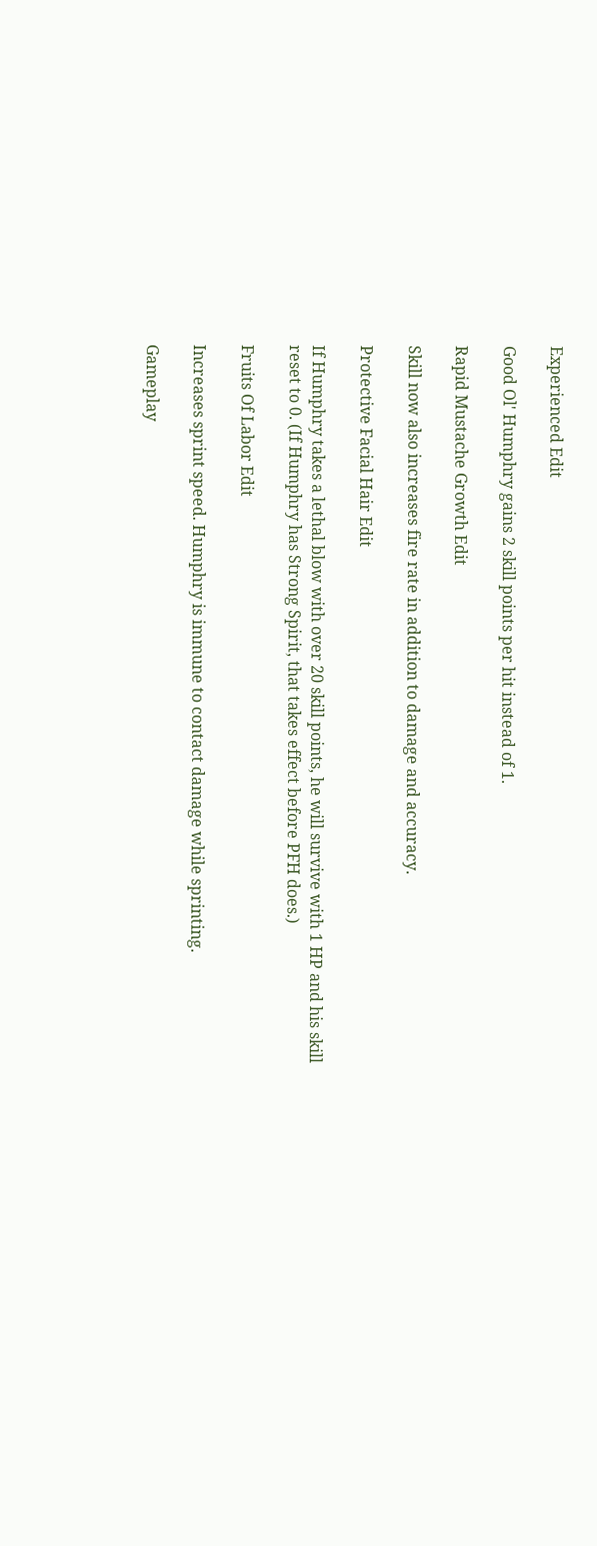Experienced Edit

Good Ol' Humphry gains 2 skill points per hit instead of 1.

Rapid Mustache Growth Edit

Skill now also increases fire rate in addition to damage and accuracy.

Protective Facial Hair Edit

If Humphry takes a lethal blow with over 20 skill points, he will survive with 1 HP and his skill reset to 0. (If Humphry has Strong Spirit, that takes effect before PFH does.)

Fruits Of Labor Edit

Increases sprint speed. Humphry is immune to contact damage while sprinting.

Gameplay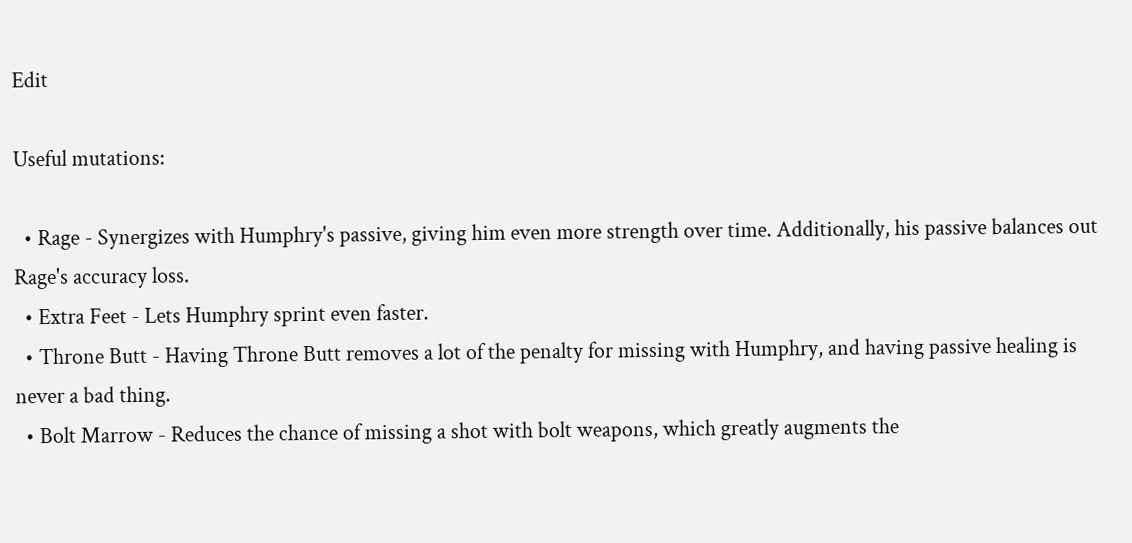Edit

Useful mutations:

  • Rage - Synergizes with Humphry's passive, giving him even more strength over time. Additionally, his passive balances out Rage's accuracy loss.
  • Extra Feet - Lets Humphry sprint even faster.
  • Throne Butt - Having Throne Butt removes a lot of the penalty for missing with Humphry, and having passive healing is never a bad thing.
  • Bolt Marrow - Reduces the chance of missing a shot with bolt weapons, which greatly augments the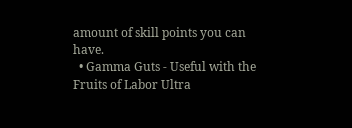amount of skill points you can have.
  • Gamma Guts - Useful with the Fruits of Labor Ultra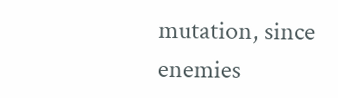mutation, since enemies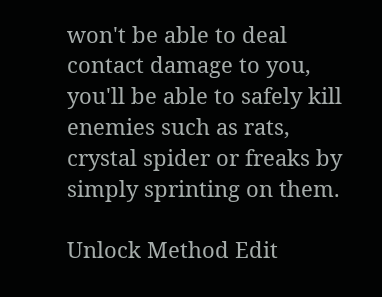won't be able to deal contact damage to you, you'll be able to safely kill enemies such as rats, crystal spider or freaks by simply sprinting on them.

Unlock Method Edit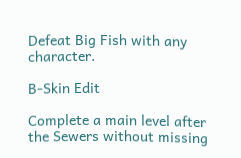Defeat Big Fish with any character.

B-Skin Edit

Complete a main level after the Sewers without missing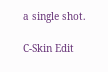a single shot.

C-Skin Edit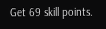Get 69 skill points.